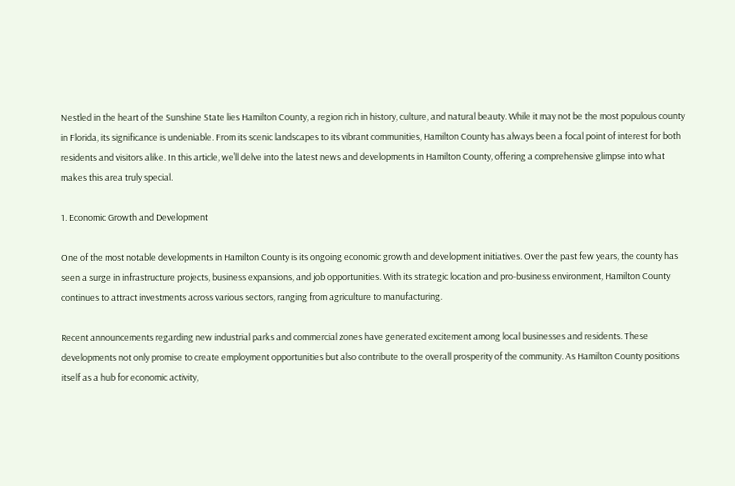Nestled in the heart of the Sunshine State lies Hamilton County, a region rich in history, culture, and natural beauty. While it may not be the most populous county in Florida, its significance is undeniable. From its scenic landscapes to its vibrant communities, Hamilton County has always been a focal point of interest for both residents and visitors alike. In this article, we’ll delve into the latest news and developments in Hamilton County, offering a comprehensive glimpse into what makes this area truly special.

1. Economic Growth and Development

One of the most notable developments in Hamilton County is its ongoing economic growth and development initiatives. Over the past few years, the county has seen a surge in infrastructure projects, business expansions, and job opportunities. With its strategic location and pro-business environment, Hamilton County continues to attract investments across various sectors, ranging from agriculture to manufacturing.

Recent announcements regarding new industrial parks and commercial zones have generated excitement among local businesses and residents. These developments not only promise to create employment opportunities but also contribute to the overall prosperity of the community. As Hamilton County positions itself as a hub for economic activity,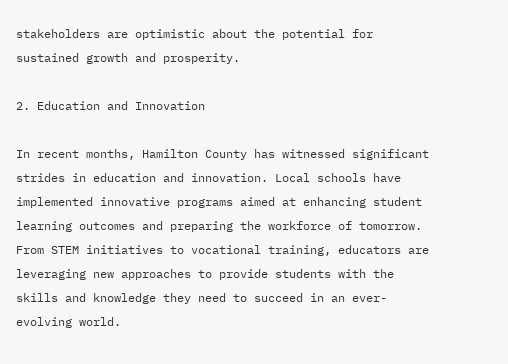stakeholders are optimistic about the potential for sustained growth and prosperity.

2. Education and Innovation

In recent months, Hamilton County has witnessed significant strides in education and innovation. Local schools have implemented innovative programs aimed at enhancing student learning outcomes and preparing the workforce of tomorrow. From STEM initiatives to vocational training, educators are leveraging new approaches to provide students with the skills and knowledge they need to succeed in an ever-evolving world.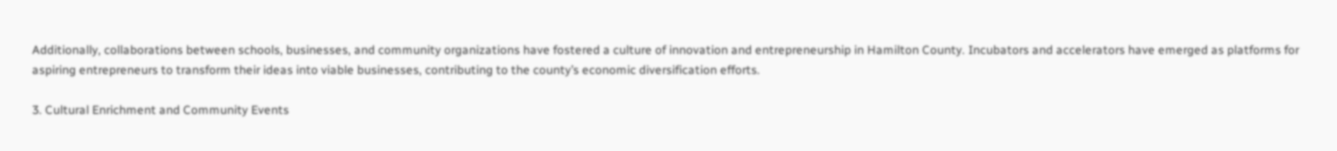Additionally, collaborations between schools, businesses, and community organizations have fostered a culture of innovation and entrepreneurship in Hamilton County. Incubators and accelerators have emerged as platforms for aspiring entrepreneurs to transform their ideas into viable businesses, contributing to the county’s economic diversification efforts.

3. Cultural Enrichment and Community Events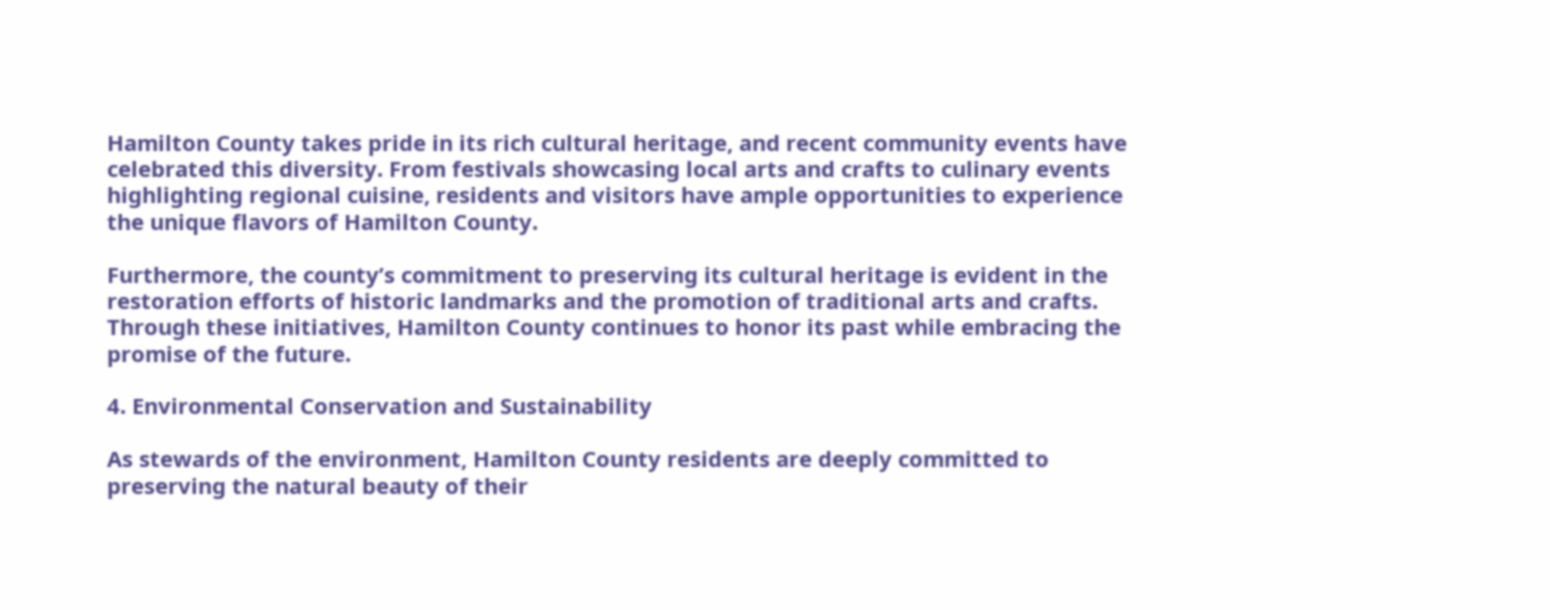Hamilton County takes pride in its rich cultural heritage, and recent community events have celebrated this diversity. From festivals showcasing local arts and crafts to culinary events highlighting regional cuisine, residents and visitors have ample opportunities to experience the unique flavors of Hamilton County.

Furthermore, the county’s commitment to preserving its cultural heritage is evident in the restoration efforts of historic landmarks and the promotion of traditional arts and crafts. Through these initiatives, Hamilton County continues to honor its past while embracing the promise of the future.

4. Environmental Conservation and Sustainability

As stewards of the environment, Hamilton County residents are deeply committed to preserving the natural beauty of their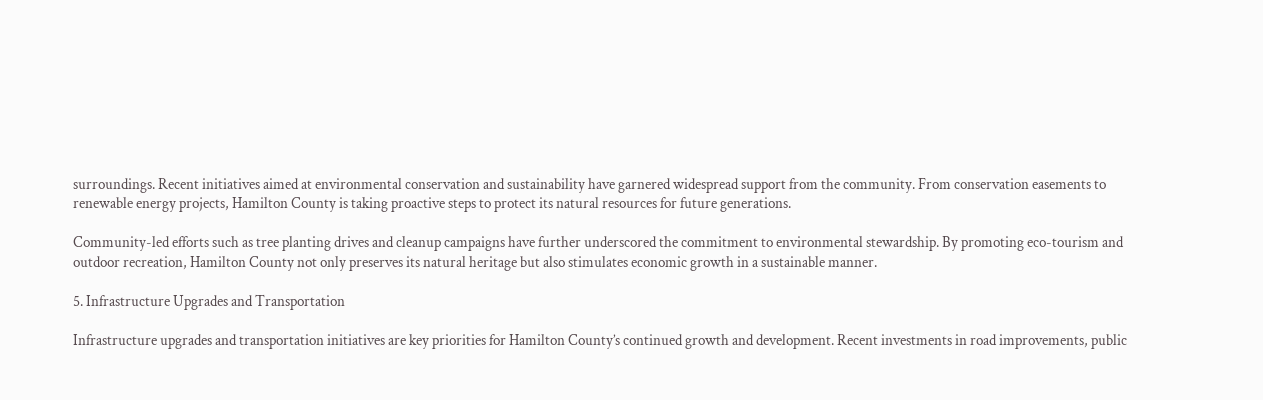surroundings. Recent initiatives aimed at environmental conservation and sustainability have garnered widespread support from the community. From conservation easements to renewable energy projects, Hamilton County is taking proactive steps to protect its natural resources for future generations.

Community-led efforts such as tree planting drives and cleanup campaigns have further underscored the commitment to environmental stewardship. By promoting eco-tourism and outdoor recreation, Hamilton County not only preserves its natural heritage but also stimulates economic growth in a sustainable manner.

5. Infrastructure Upgrades and Transportation

Infrastructure upgrades and transportation initiatives are key priorities for Hamilton County’s continued growth and development. Recent investments in road improvements, public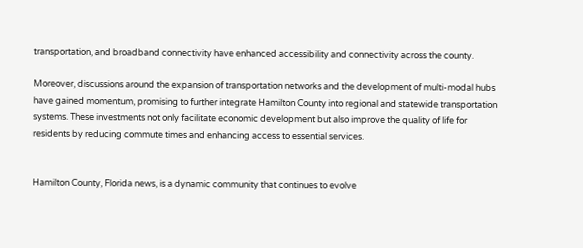transportation, and broadband connectivity have enhanced accessibility and connectivity across the county.

Moreover, discussions around the expansion of transportation networks and the development of multi-modal hubs have gained momentum, promising to further integrate Hamilton County into regional and statewide transportation systems. These investments not only facilitate economic development but also improve the quality of life for residents by reducing commute times and enhancing access to essential services.


Hamilton County, Florida news, is a dynamic community that continues to evolve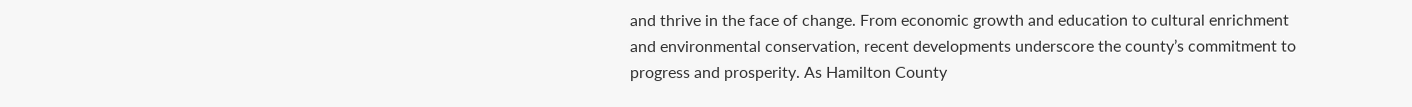and thrive in the face of change. From economic growth and education to cultural enrichment and environmental conservation, recent developments underscore the county’s commitment to progress and prosperity. As Hamilton County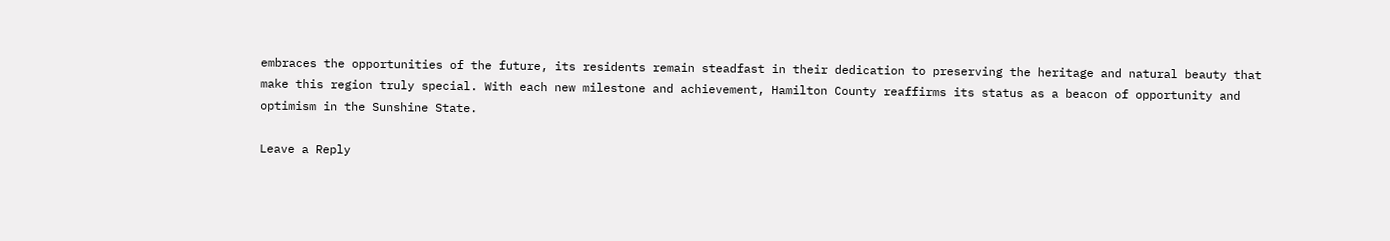embraces the opportunities of the future, its residents remain steadfast in their dedication to preserving the heritage and natural beauty that make this region truly special. With each new milestone and achievement, Hamilton County reaffirms its status as a beacon of opportunity and optimism in the Sunshine State.

Leave a Reply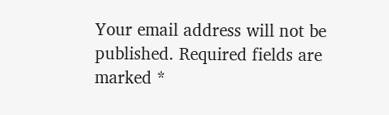Your email address will not be published. Required fields are marked *